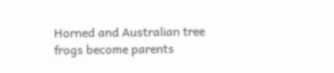Horned and Australian tree frogs become parents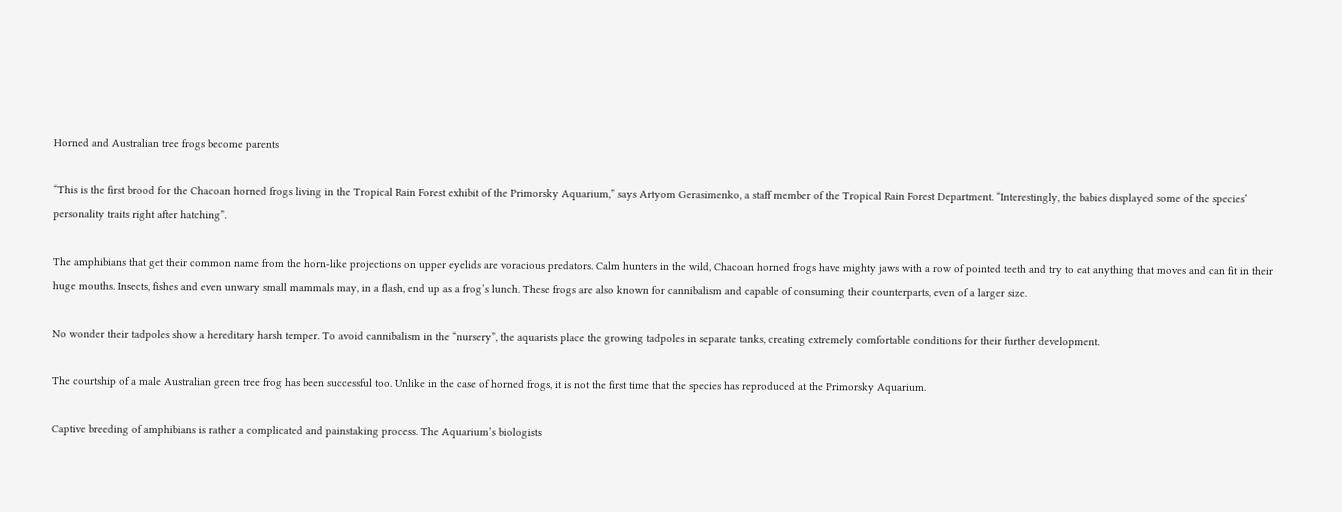Horned and Australian tree frogs become parents

“This is the first brood for the Chacoan horned frogs living in the Tropical Rain Forest exhibit of the Primorsky Aquarium,” says Artyom Gerasimenko, a staff member of the Tropical Rain Forest Department. “Interestingly, the babies displayed some of the species’ personality traits right after hatching”.

The amphibians that get their common name from the horn-like projections on upper eyelids are voracious predators. Calm hunters in the wild, Chacoan horned frogs have mighty jaws with a row of pointed teeth and try to eat anything that moves and can fit in their huge mouths. Insects, fishes and even unwary small mammals may, in a flash, end up as a frog’s lunch. These frogs are also known for cannibalism and capable of consuming their counterparts, even of a larger size.

No wonder their tadpoles show a hereditary harsh temper. To avoid cannibalism in the “nursery”, the aquarists place the growing tadpoles in separate tanks, creating extremely comfortable conditions for their further development.

The courtship of a male Australian green tree frog has been successful too. Unlike in the case of horned frogs, it is not the first time that the species has reproduced at the Primorsky Aquarium.

Captive breeding of amphibians is rather a complicated and painstaking process. The Aquarium’s biologists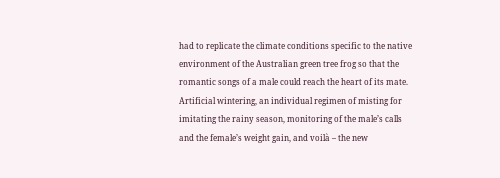had to replicate the climate conditions specific to the native environment of the Australian green tree frog so that the romantic songs of a male could reach the heart of its mate. Artificial wintering, an individual regimen of misting for imitating the rainy season, monitoring of the male’s calls and the female’s weight gain, and voilà – the new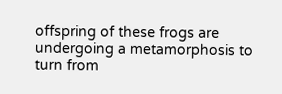offspring of these frogs are undergoing a metamorphosis to turn from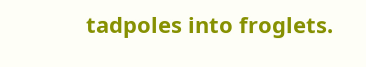tadpoles into froglets.